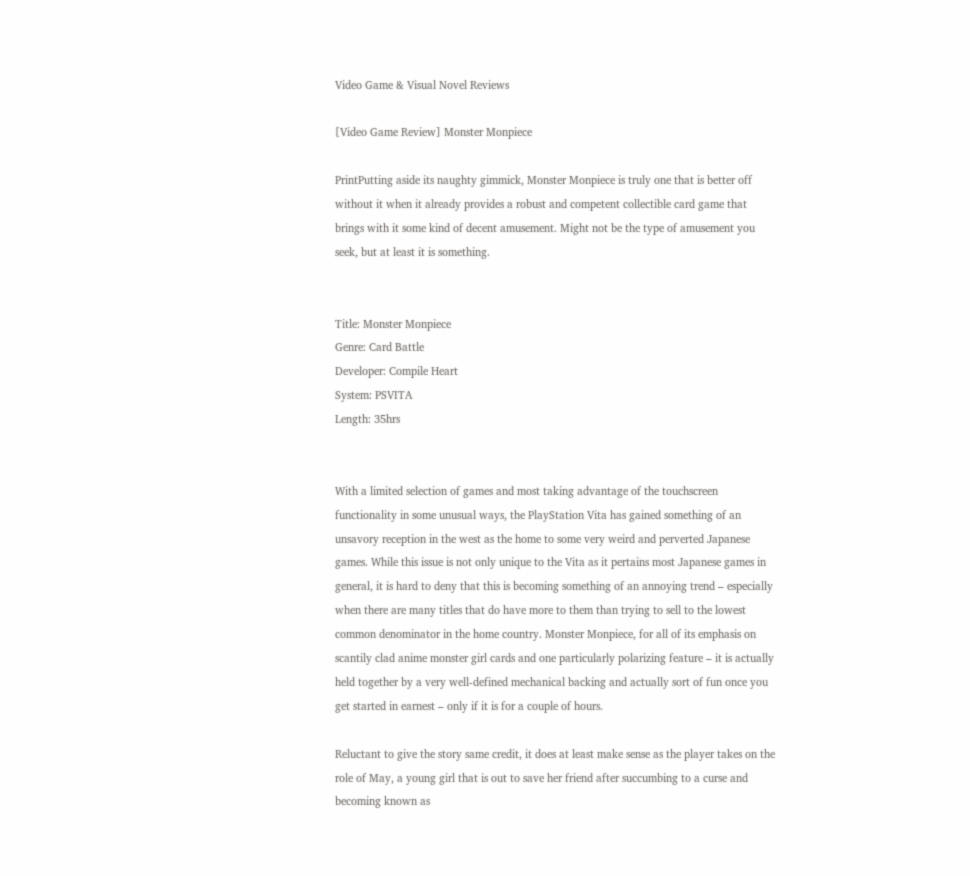Video Game & Visual Novel Reviews

[Video Game Review] Monster Monpiece

PrintPutting aside its naughty gimmick, Monster Monpiece is truly one that is better off without it when it already provides a robust and competent collectible card game that brings with it some kind of decent amusement. Might not be the type of amusement you seek, but at least it is something.


Title: Monster Monpiece
Genre: Card Battle
Developer: Compile Heart
System: PSVITA
Length: 35hrs


With a limited selection of games and most taking advantage of the touchscreen functionality in some unusual ways, the PlayStation Vita has gained something of an unsavory reception in the west as the home to some very weird and perverted Japanese games. While this issue is not only unique to the Vita as it pertains most Japanese games in general, it is hard to deny that this is becoming something of an annoying trend – especially when there are many titles that do have more to them than trying to sell to the lowest common denominator in the home country. Monster Monpiece, for all of its emphasis on scantily clad anime monster girl cards and one particularly polarizing feature – it is actually held together by a very well-defined mechanical backing and actually sort of fun once you get started in earnest – only if it is for a couple of hours.

Reluctant to give the story same credit, it does at least make sense as the player takes on the role of May, a young girl that is out to save her friend after succumbing to a curse and becoming known as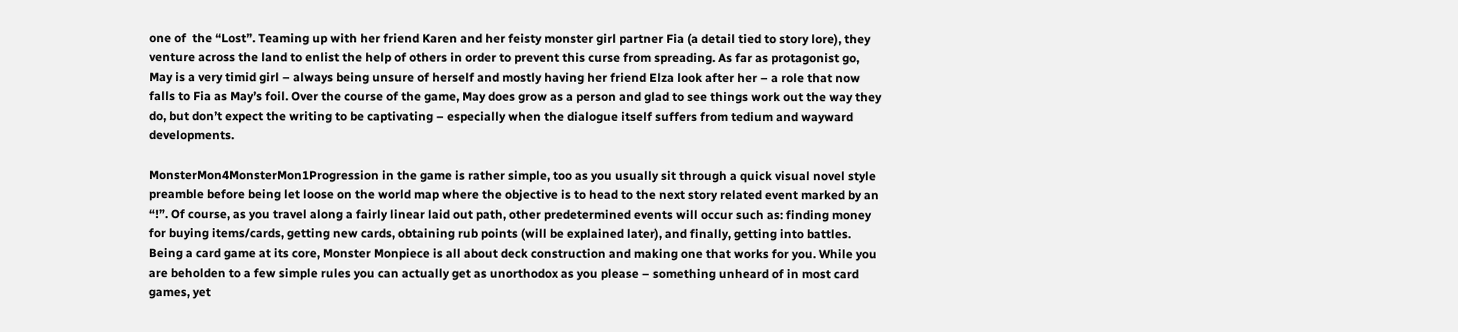one of  the “Lost”. Teaming up with her friend Karen and her feisty monster girl partner Fia (a detail tied to story lore), they venture across the land to enlist the help of others in order to prevent this curse from spreading. As far as protagonist go, May is a very timid girl – always being unsure of herself and mostly having her friend Elza look after her – a role that now falls to Fia as May’s foil. Over the course of the game, May does grow as a person and glad to see things work out the way they do, but don’t expect the writing to be captivating – especially when the dialogue itself suffers from tedium and wayward developments.

MonsterMon4MonsterMon1Progression in the game is rather simple, too as you usually sit through a quick visual novel style preamble before being let loose on the world map where the objective is to head to the next story related event marked by an “!”. Of course, as you travel along a fairly linear laid out path, other predetermined events will occur such as: finding money for buying items/cards, getting new cards, obtaining rub points (will be explained later), and finally, getting into battles. Being a card game at its core, Monster Monpiece is all about deck construction and making one that works for you. While you are beholden to a few simple rules you can actually get as unorthodox as you please – something unheard of in most card games, yet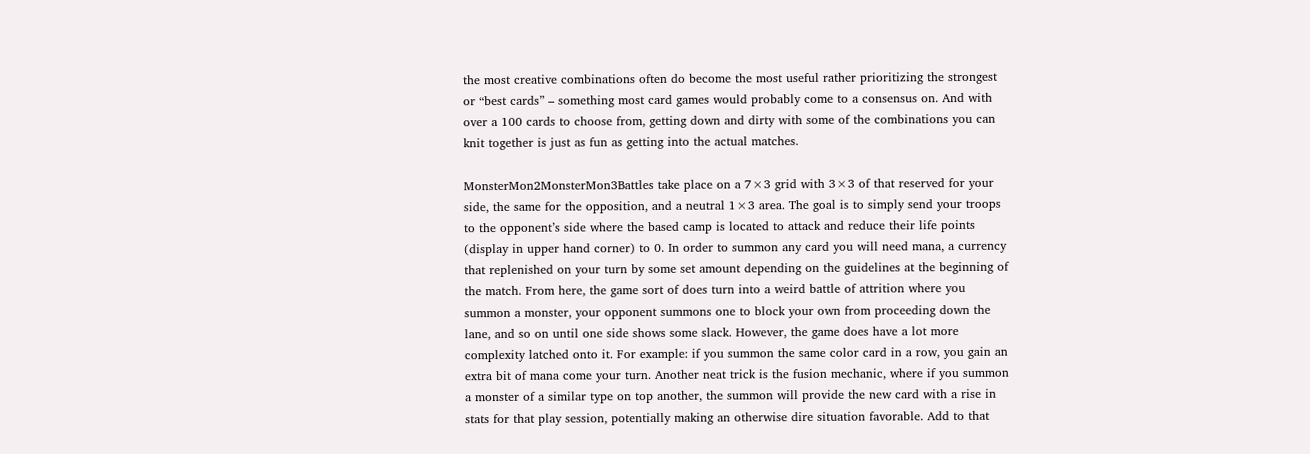the most creative combinations often do become the most useful rather prioritizing the strongest or “best cards” – something most card games would probably come to a consensus on. And with over a 100 cards to choose from, getting down and dirty with some of the combinations you can knit together is just as fun as getting into the actual matches.

MonsterMon2MonsterMon3Battles take place on a 7×3 grid with 3×3 of that reserved for your side, the same for the opposition, and a neutral 1×3 area. The goal is to simply send your troops to the opponent’s side where the based camp is located to attack and reduce their life points (display in upper hand corner) to 0. In order to summon any card you will need mana, a currency that replenished on your turn by some set amount depending on the guidelines at the beginning of the match. From here, the game sort of does turn into a weird battle of attrition where you summon a monster, your opponent summons one to block your own from proceeding down the lane, and so on until one side shows some slack. However, the game does have a lot more complexity latched onto it. For example: if you summon the same color card in a row, you gain an extra bit of mana come your turn. Another neat trick is the fusion mechanic, where if you summon a monster of a similar type on top another, the summon will provide the new card with a rise in stats for that play session, potentially making an otherwise dire situation favorable. Add to that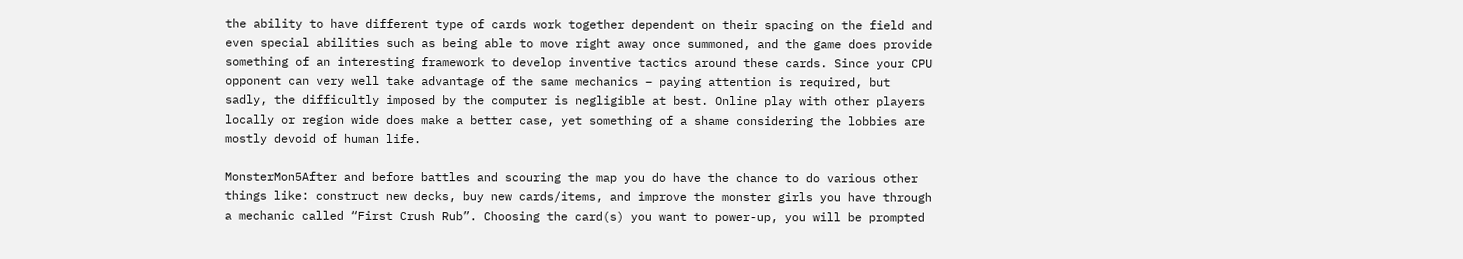the ability to have different type of cards work together dependent on their spacing on the field and even special abilities such as being able to move right away once summoned, and the game does provide something of an interesting framework to develop inventive tactics around these cards. Since your CPU opponent can very well take advantage of the same mechanics – paying attention is required, but sadly, the difficultly imposed by the computer is negligible at best. Online play with other players locally or region wide does make a better case, yet something of a shame considering the lobbies are mostly devoid of human life.

MonsterMon5After and before battles and scouring the map you do have the chance to do various other things like: construct new decks, buy new cards/items, and improve the monster girls you have through a mechanic called “First Crush Rub”. Choosing the card(s) you want to power-up, you will be prompted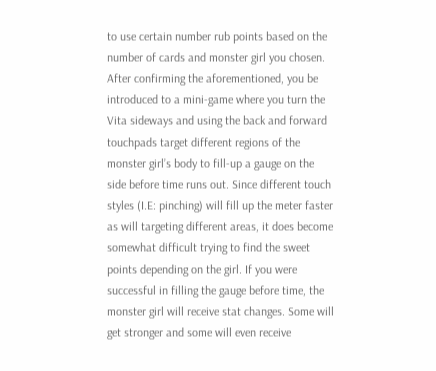to use certain number rub points based on the number of cards and monster girl you chosen. After confirming the aforementioned, you be introduced to a mini-game where you turn the Vita sideways and using the back and forward touchpads target different regions of the monster girl’s body to fill-up a gauge on the side before time runs out. Since different touch styles (I.E: pinching) will fill up the meter faster as will targeting different areas, it does become somewhat difficult trying to find the sweet points depending on the girl. If you were successful in filling the gauge before time, the monster girl will receive stat changes. Some will get stronger and some will even receive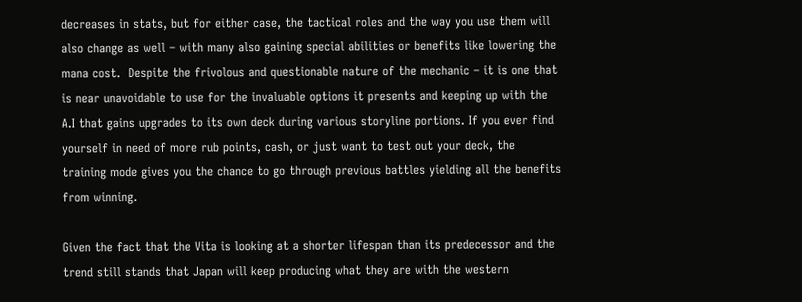decreases in stats, but for either case, the tactical roles and the way you use them will also change as well – with many also gaining special abilities or benefits like lowering the mana cost.  Despite the frivolous and questionable nature of the mechanic – it is one that is near unavoidable to use for the invaluable options it presents and keeping up with the A.I that gains upgrades to its own deck during various storyline portions. If you ever find yourself in need of more rub points, cash, or just want to test out your deck, the training mode gives you the chance to go through previous battles yielding all the benefits from winning.

Given the fact that the Vita is looking at a shorter lifespan than its predecessor and the trend still stands that Japan will keep producing what they are with the western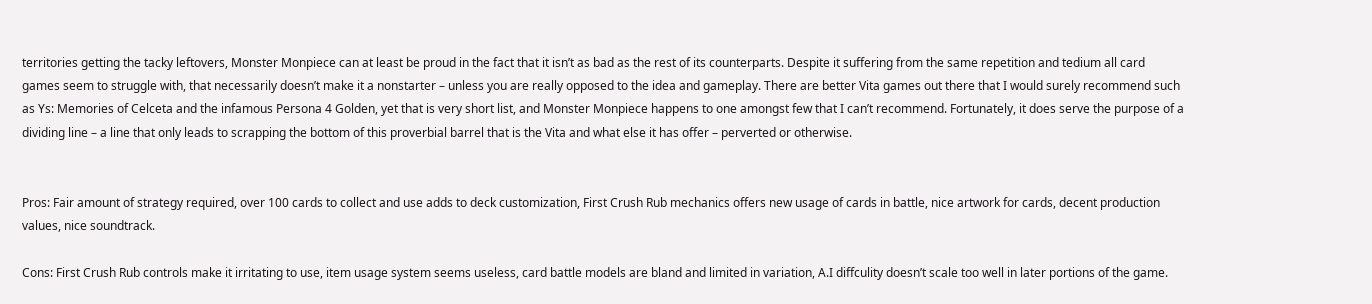territories getting the tacky leftovers, Monster Monpiece can at least be proud in the fact that it isn’t as bad as the rest of its counterparts. Despite it suffering from the same repetition and tedium all card games seem to struggle with, that necessarily doesn’t make it a nonstarter – unless you are really opposed to the idea and gameplay. There are better Vita games out there that I would surely recommend such as Ys: Memories of Celceta and the infamous Persona 4 Golden, yet that is very short list, and Monster Monpiece happens to one amongst few that I can’t recommend. Fortunately, it does serve the purpose of a dividing line – a line that only leads to scrapping the bottom of this proverbial barrel that is the Vita and what else it has offer – perverted or otherwise.


Pros: Fair amount of strategy required, over 100 cards to collect and use adds to deck customization, First Crush Rub mechanics offers new usage of cards in battle, nice artwork for cards, decent production values, nice soundtrack.

Cons: First Crush Rub controls make it irritating to use, item usage system seems useless, card battle models are bland and limited in variation, A.I diffculity doesn’t scale too well in later portions of the game.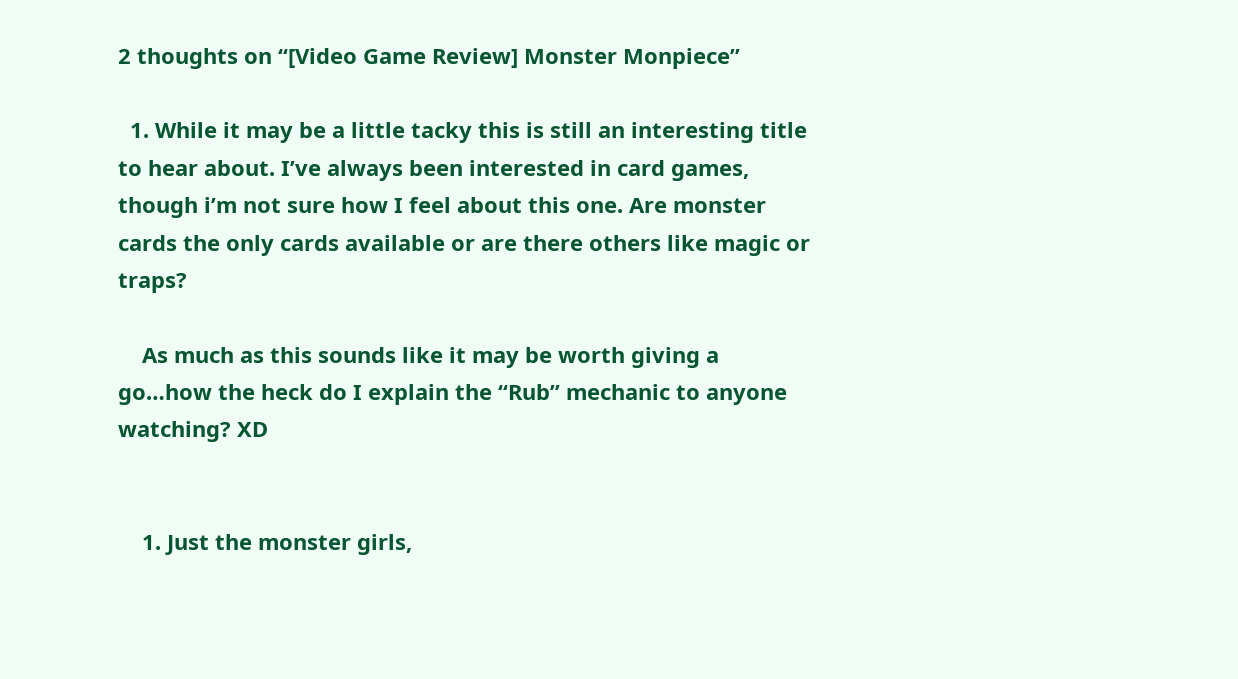2 thoughts on “[Video Game Review] Monster Monpiece”

  1. While it may be a little tacky this is still an interesting title to hear about. I’ve always been interested in card games, though i’m not sure how I feel about this one. Are monster cards the only cards available or are there others like magic or traps?

    As much as this sounds like it may be worth giving a go…how the heck do I explain the “Rub” mechanic to anyone watching? XD


    1. Just the monster girls,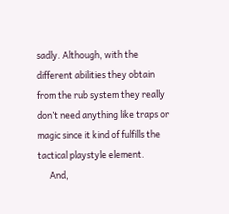sadly. Although, with the different abilities they obtain from the rub system they really don’t need anything like traps or magic since it kind of fulfills the tactical playstyle element.
      And,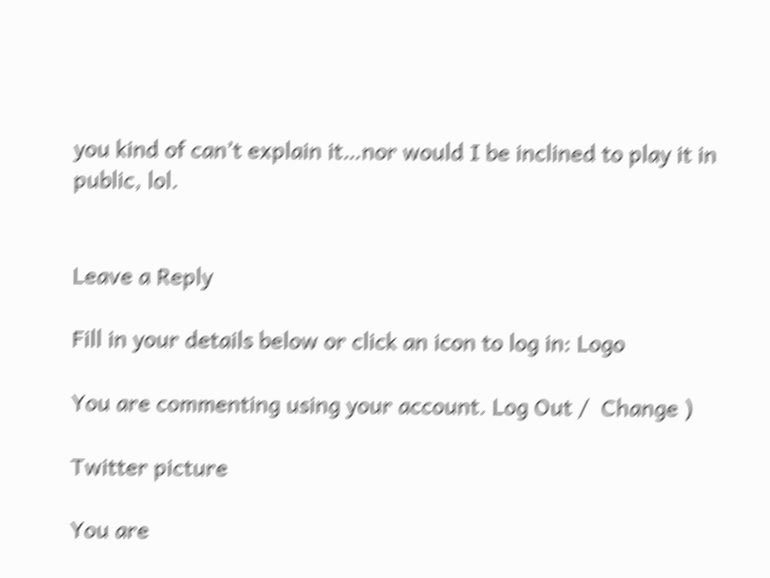you kind of can’t explain it…nor would I be inclined to play it in public, lol.


Leave a Reply

Fill in your details below or click an icon to log in: Logo

You are commenting using your account. Log Out /  Change )

Twitter picture

You are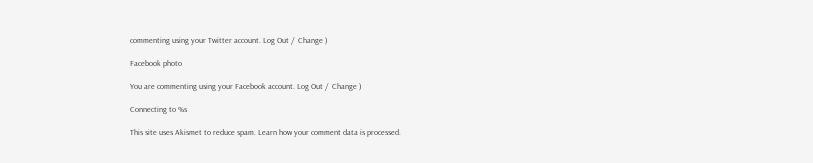commenting using your Twitter account. Log Out /  Change )

Facebook photo

You are commenting using your Facebook account. Log Out /  Change )

Connecting to %s

This site uses Akismet to reduce spam. Learn how your comment data is processed.